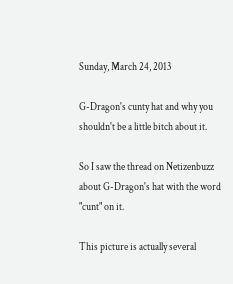Sunday, March 24, 2013

G-Dragon's cunty hat and why you shouldn't be a little bitch about it.

So I saw the thread on Netizenbuzz about G-Dragon's hat with the word "cunt" on it.

This picture is actually several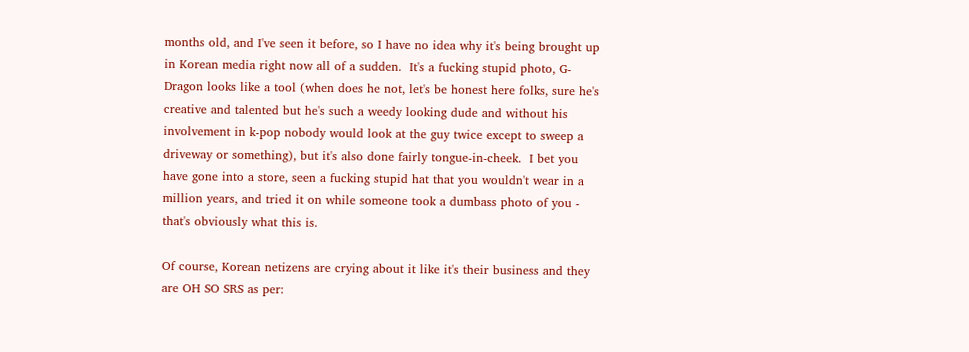months old, and I've seen it before, so I have no idea why it's being brought up in Korean media right now all of a sudden.  It's a fucking stupid photo, G-Dragon looks like a tool (when does he not, let's be honest here folks, sure he's creative and talented but he's such a weedy looking dude and without his involvement in k-pop nobody would look at the guy twice except to sweep a driveway or something), but it's also done fairly tongue-in-cheek.  I bet you have gone into a store, seen a fucking stupid hat that you wouldn't wear in a million years, and tried it on while someone took a dumbass photo of you - that's obviously what this is.

Of course, Korean netizens are crying about it like it's their business and they are OH SO SRS as per: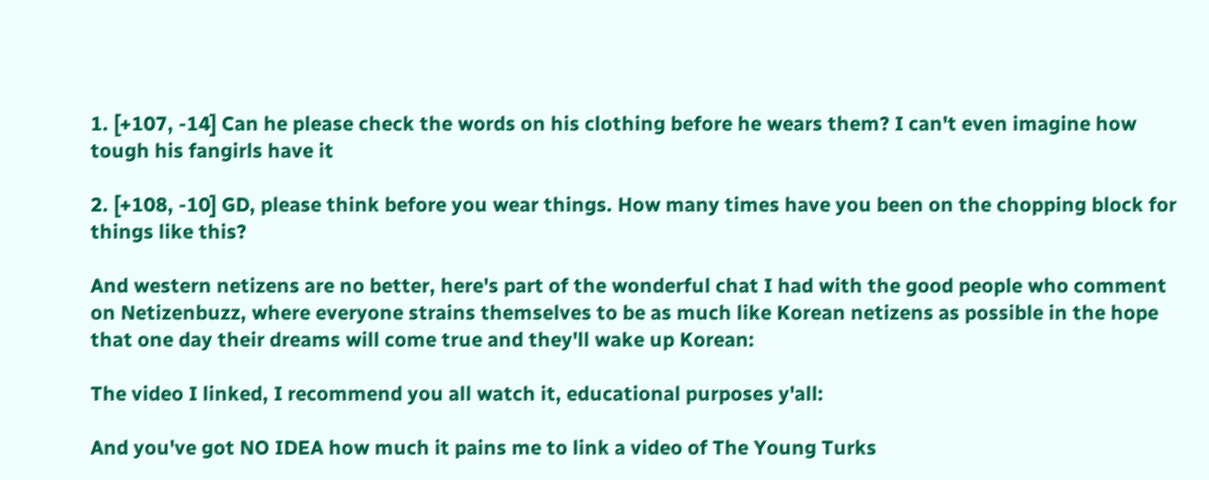1. [+107, -14] Can he please check the words on his clothing before he wears them? I can't even imagine how tough his fangirls have it

2. [+108, -10] GD, please think before you wear things. How many times have you been on the chopping block for things like this?

And western netizens are no better, here's part of the wonderful chat I had with the good people who comment on Netizenbuzz, where everyone strains themselves to be as much like Korean netizens as possible in the hope that one day their dreams will come true and they'll wake up Korean:

The video I linked, I recommend you all watch it, educational purposes y'all:

And you've got NO IDEA how much it pains me to link a video of The Young Turks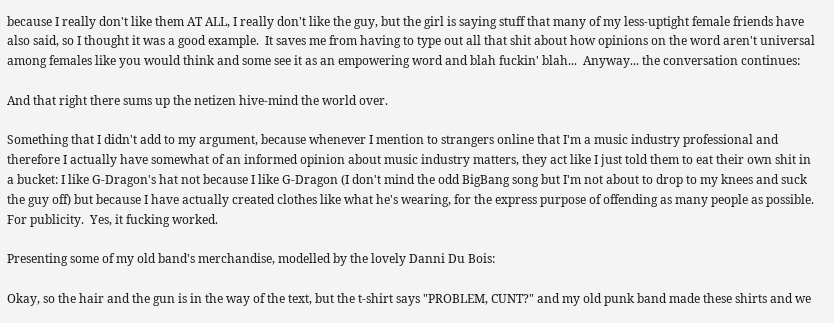because I really don't like them AT ALL, I really don't like the guy, but the girl is saying stuff that many of my less-uptight female friends have also said, so I thought it was a good example.  It saves me from having to type out all that shit about how opinions on the word aren't universal among females like you would think and some see it as an empowering word and blah fuckin' blah...  Anyway... the conversation continues:

And that right there sums up the netizen hive-mind the world over.

Something that I didn't add to my argument, because whenever I mention to strangers online that I'm a music industry professional and therefore I actually have somewhat of an informed opinion about music industry matters, they act like I just told them to eat their own shit in a bucket: I like G-Dragon's hat not because I like G-Dragon (I don't mind the odd BigBang song but I'm not about to drop to my knees and suck the guy off) but because I have actually created clothes like what he's wearing, for the express purpose of offending as many people as possible.  For publicity.  Yes, it fucking worked.

Presenting some of my old band's merchandise, modelled by the lovely Danni Du Bois:

Okay, so the hair and the gun is in the way of the text, but the t-shirt says "PROBLEM, CUNT?" and my old punk band made these shirts and we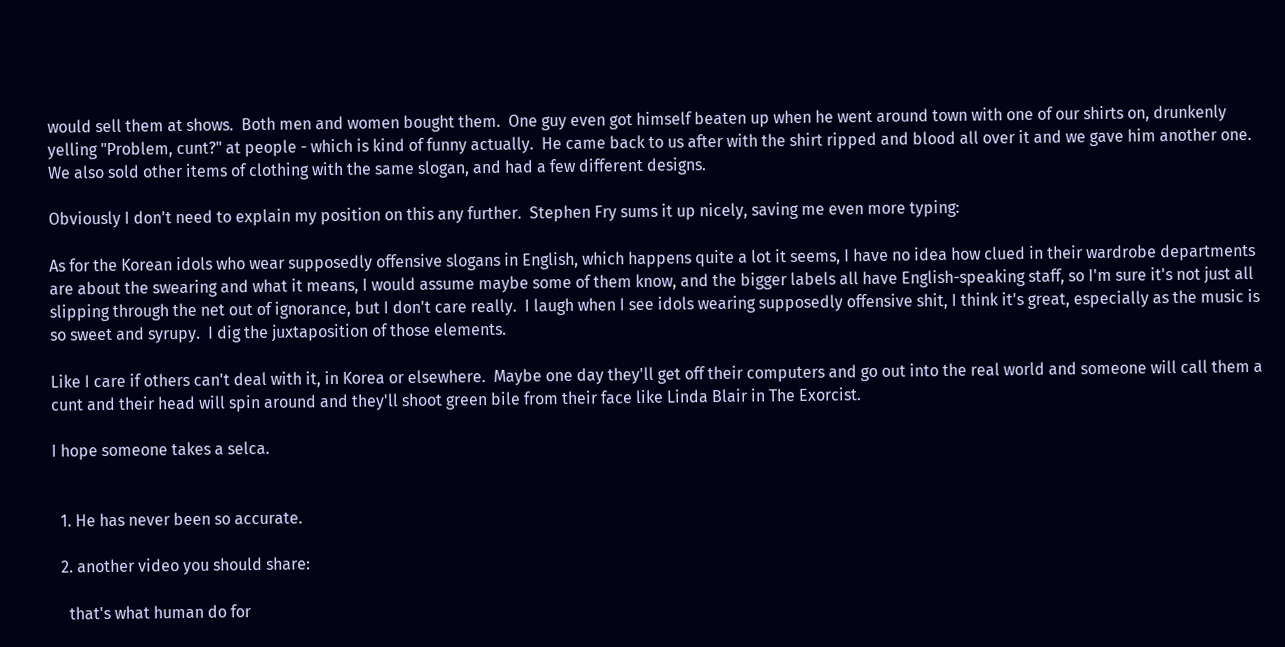would sell them at shows.  Both men and women bought them.  One guy even got himself beaten up when he went around town with one of our shirts on, drunkenly yelling "Problem, cunt?" at people - which is kind of funny actually.  He came back to us after with the shirt ripped and blood all over it and we gave him another one.  We also sold other items of clothing with the same slogan, and had a few different designs.

Obviously I don't need to explain my position on this any further.  Stephen Fry sums it up nicely, saving me even more typing:

As for the Korean idols who wear supposedly offensive slogans in English, which happens quite a lot it seems, I have no idea how clued in their wardrobe departments are about the swearing and what it means, I would assume maybe some of them know, and the bigger labels all have English-speaking staff, so I'm sure it's not just all slipping through the net out of ignorance, but I don't care really.  I laugh when I see idols wearing supposedly offensive shit, I think it's great, especially as the music is so sweet and syrupy.  I dig the juxtaposition of those elements.

Like I care if others can't deal with it, in Korea or elsewhere.  Maybe one day they'll get off their computers and go out into the real world and someone will call them a cunt and their head will spin around and they'll shoot green bile from their face like Linda Blair in The Exorcist.

I hope someone takes a selca.


  1. He has never been so accurate.

  2. another video you should share:

    that's what human do for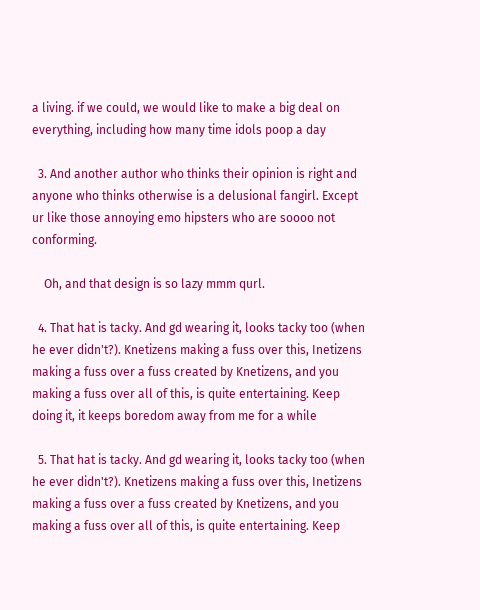a living. if we could, we would like to make a big deal on everything, including how many time idols poop a day

  3. And another author who thinks their opinion is right and anyone who thinks otherwise is a delusional fangirl. Except ur like those annoying emo hipsters who are soooo not conforming.

    Oh, and that design is so lazy mmm qurl.

  4. That hat is tacky. And gd wearing it, looks tacky too (when he ever didn't?). Knetizens making a fuss over this, Inetizens making a fuss over a fuss created by Knetizens, and you making a fuss over all of this, is quite entertaining. Keep doing it, it keeps boredom away from me for a while

  5. That hat is tacky. And gd wearing it, looks tacky too (when he ever didn't?). Knetizens making a fuss over this, Inetizens making a fuss over a fuss created by Knetizens, and you making a fuss over all of this, is quite entertaining. Keep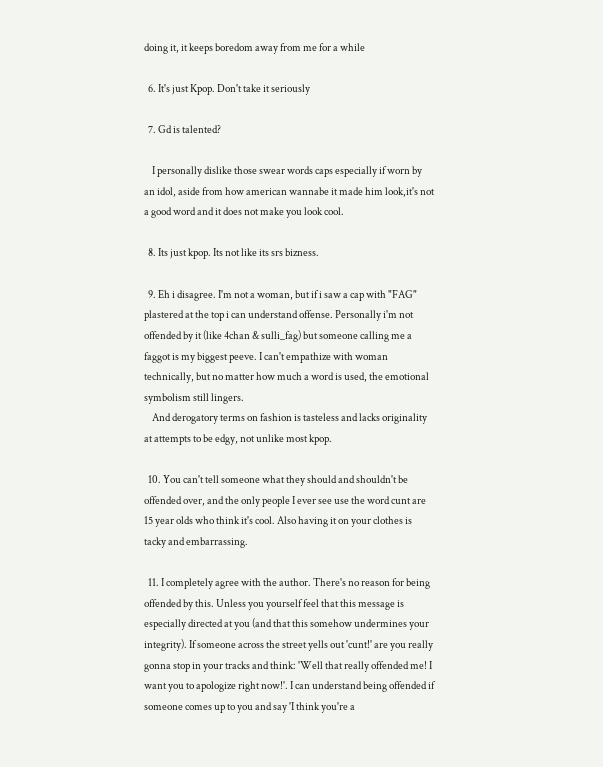doing it, it keeps boredom away from me for a while

  6. It's just Kpop. Don't take it seriously

  7. Gd is talented?

    I personally dislike those swear words caps especially if worn by an idol, aside from how american wannabe it made him look,it's not a good word and it does not make you look cool.

  8. Its just kpop. Its not like its srs bizness.

  9. Eh i disagree. I'm not a woman, but if i saw a cap with "FAG" plastered at the top i can understand offense. Personally i'm not offended by it (like 4chan & sulli_fag) but someone calling me a faggot is my biggest peeve. I can't empathize with woman technically, but no matter how much a word is used, the emotional symbolism still lingers.
    And derogatory terms on fashion is tasteless and lacks originality at attempts to be edgy, not unlike most kpop.

  10. You can't tell someone what they should and shouldn't be offended over, and the only people I ever see use the word cunt are 15 year olds who think it's cool. Also having it on your clothes is tacky and embarrassing.

  11. I completely agree with the author. There's no reason for being offended by this. Unless you yourself feel that this message is especially directed at you (and that this somehow undermines your integrity). If someone across the street yells out 'cunt!' are you really gonna stop in your tracks and think: 'Well that really offended me! I want you to apologize right now!'. I can understand being offended if someone comes up to you and say 'I think you're a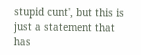stupid cunt', but this is just a statement that has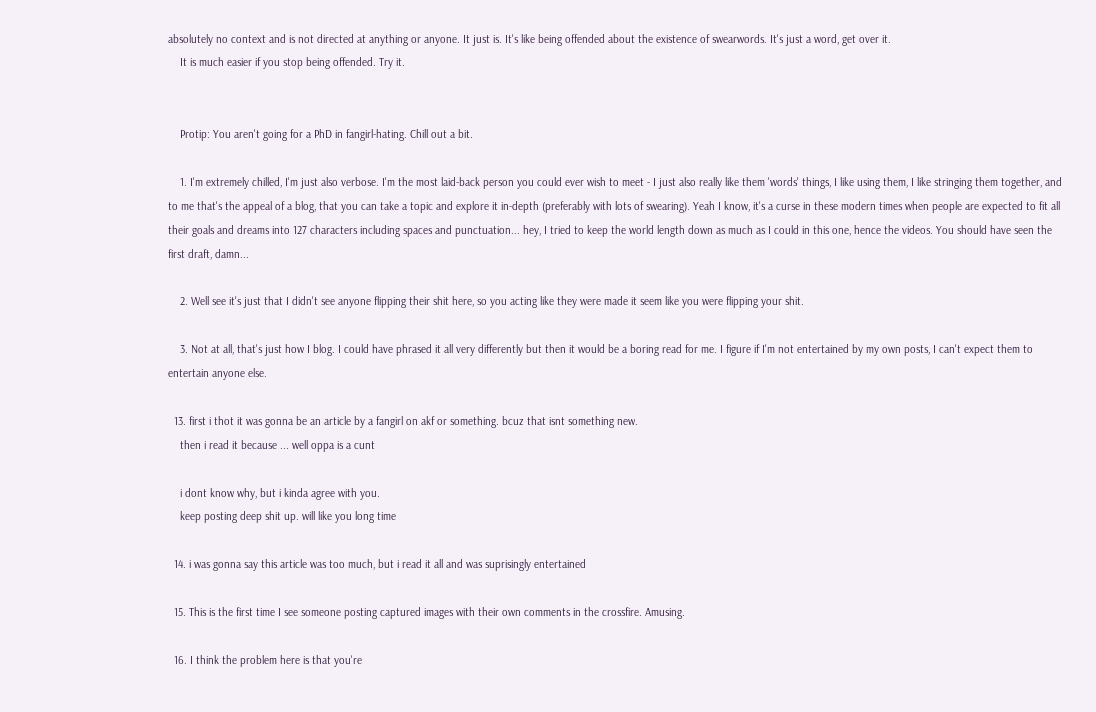absolutely no context and is not directed at anything or anyone. It just is. It's like being offended about the existence of swearwords. It's just a word, get over it.
    It is much easier if you stop being offended. Try it.


    Protip: You aren't going for a PhD in fangirl-hating. Chill out a bit.

    1. I'm extremely chilled, I'm just also verbose. I'm the most laid-back person you could ever wish to meet - I just also really like them 'words' things, I like using them, I like stringing them together, and to me that's the appeal of a blog, that you can take a topic and explore it in-depth (preferably with lots of swearing). Yeah I know, it's a curse in these modern times when people are expected to fit all their goals and dreams into 127 characters including spaces and punctuation... hey, I tried to keep the world length down as much as I could in this one, hence the videos. You should have seen the first draft, damn...

    2. Well see it's just that I didn't see anyone flipping their shit here, so you acting like they were made it seem like you were flipping your shit.

    3. Not at all, that's just how I blog. I could have phrased it all very differently but then it would be a boring read for me. I figure if I'm not entertained by my own posts, I can't expect them to entertain anyone else.

  13. first i thot it was gonna be an article by a fangirl on akf or something. bcuz that isnt something new.
    then i read it because ... well oppa is a cunt

    i dont know why, but i kinda agree with you.
    keep posting deep shit up. will like you long time

  14. i was gonna say this article was too much, but i read it all and was suprisingly entertained

  15. This is the first time I see someone posting captured images with their own comments in the crossfire. Amusing.

  16. I think the problem here is that you're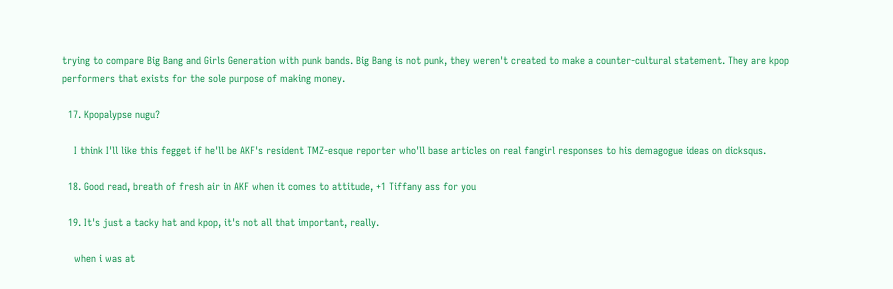trying to compare Big Bang and Girls Generation with punk bands. Big Bang is not punk, they weren't created to make a counter-cultural statement. They are kpop performers that exists for the sole purpose of making money.

  17. Kpopalypse nugu?

    I think I'll like this fegget if he'll be AKF's resident TMZ-esque reporter who'll base articles on real fangirl responses to his demagogue ideas on dicksqus.

  18. Good read, breath of fresh air in AKF when it comes to attitude, +1 Tiffany ass for you

  19. It's just a tacky hat and kpop, it's not all that important, really.

    when i was at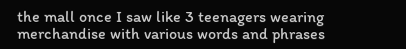the mall once I saw like 3 teenagers wearing merchandise with various words and phrases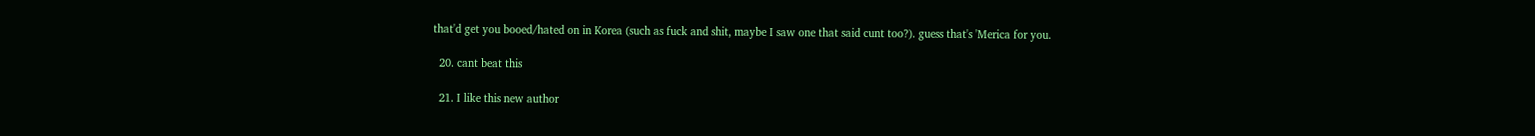that'd get you booed/hated on in Korea (such as fuck and shit, maybe I saw one that said cunt too?). guess that's 'Merica for you.

  20. cant beat this

  21. I like this new author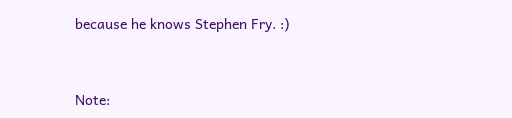because he knows Stephen Fry. :)


Note: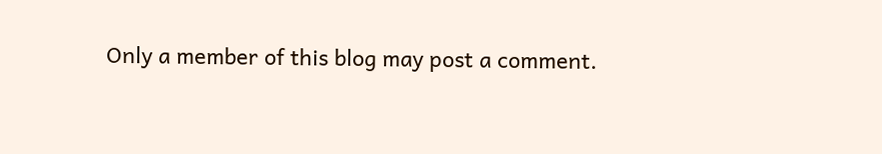Only a member of this blog may post a comment.